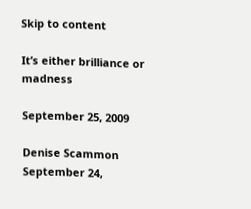Skip to content

It’s either brilliance or madness

September 25, 2009

Denise Scammon
September 24,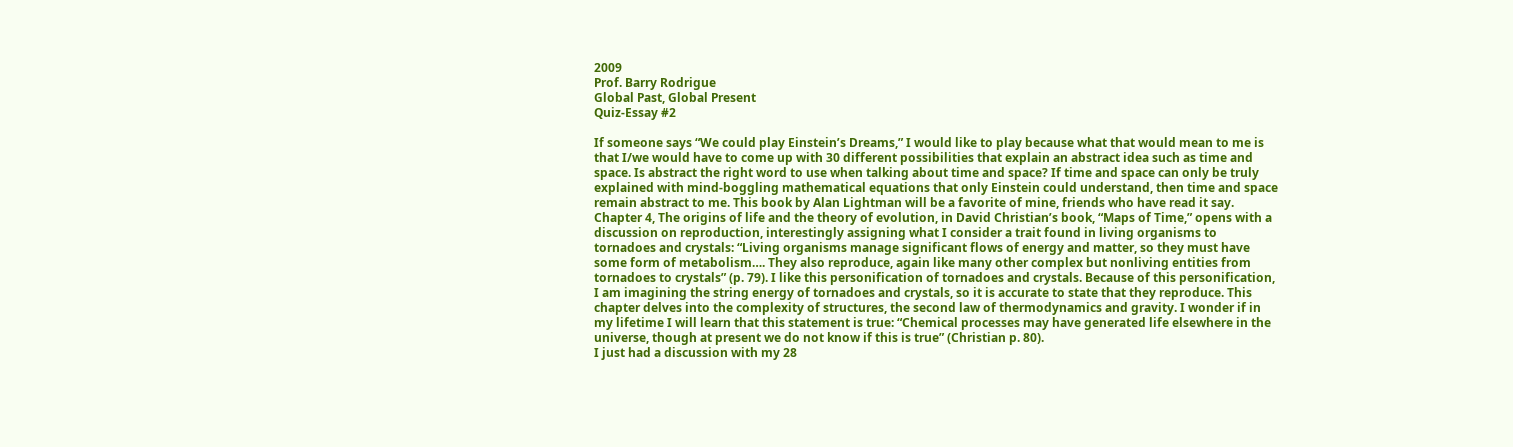2009
Prof. Barry Rodrigue
Global Past, Global Present
Quiz-Essay #2

If someone says “We could play Einstein’s Dreams,” I would like to play because what that would mean to me is that I/we would have to come up with 30 different possibilities that explain an abstract idea such as time and space. Is abstract the right word to use when talking about time and space? If time and space can only be truly explained with mind-boggling mathematical equations that only Einstein could understand, then time and space remain abstract to me. This book by Alan Lightman will be a favorite of mine, friends who have read it say.
Chapter 4, The origins of life and the theory of evolution, in David Christian’s book, “Maps of Time,” opens with a discussion on reproduction, interestingly assigning what I consider a trait found in living organisms to tornadoes and crystals: “Living organisms manage significant flows of energy and matter, so they must have some form of metabolism…. They also reproduce, again like many other complex but nonliving entities from tornadoes to crystals” (p. 79). I like this personification of tornadoes and crystals. Because of this personification, I am imagining the string energy of tornadoes and crystals, so it is accurate to state that they reproduce. This chapter delves into the complexity of structures, the second law of thermodynamics and gravity. I wonder if in my lifetime I will learn that this statement is true: “Chemical processes may have generated life elsewhere in the universe, though at present we do not know if this is true” (Christian p. 80).
I just had a discussion with my 28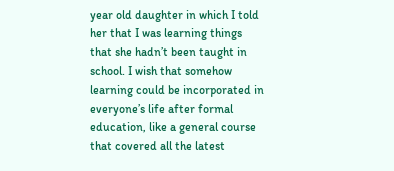year old daughter in which I told her that I was learning things that she hadn’t been taught in school. I wish that somehow learning could be incorporated in everyone’s life after formal education, like a general course that covered all the latest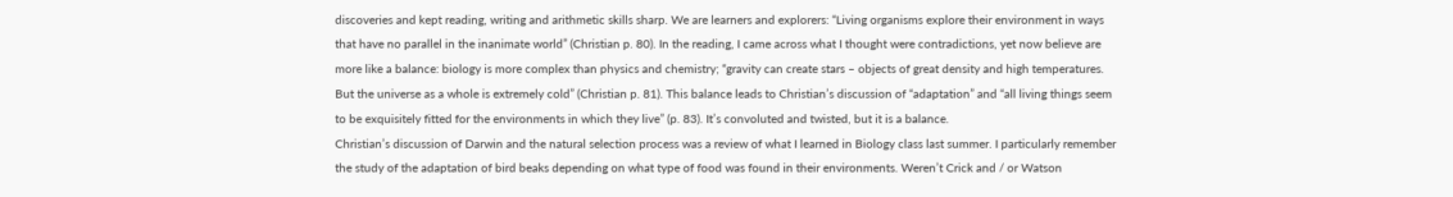discoveries and kept reading, writing and arithmetic skills sharp. We are learners and explorers: “Living organisms explore their environment in ways that have no parallel in the inanimate world” (Christian p. 80). In the reading, I came across what I thought were contradictions, yet now believe are more like a balance: biology is more complex than physics and chemistry; “gravity can create stars – objects of great density and high temperatures. But the universe as a whole is extremely cold” (Christian p. 81). This balance leads to Christian’s discussion of “adaptation” and “all living things seem to be exquisitely fitted for the environments in which they live” (p. 83). It’s convoluted and twisted, but it is a balance.
Christian’s discussion of Darwin and the natural selection process was a review of what I learned in Biology class last summer. I particularly remember the study of the adaptation of bird beaks depending on what type of food was found in their environments. Weren’t Crick and / or Watson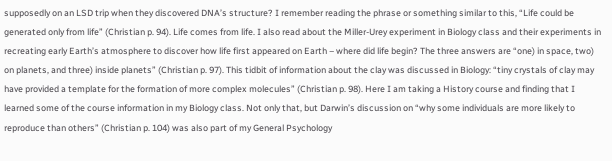supposedly on an LSD trip when they discovered DNA’s structure? I remember reading the phrase or something similar to this, “Life could be generated only from life” (Christian p. 94). Life comes from life. I also read about the Miller-Urey experiment in Biology class and their experiments in recreating early Earth’s atmosphere to discover how life first appeared on Earth – where did life begin? The three answers are “one) in space, two) on planets, and three) inside planets” (Christian p. 97). This tidbit of information about the clay was discussed in Biology: “tiny crystals of clay may have provided a template for the formation of more complex molecules” (Christian p. 98). Here I am taking a History course and finding that I learned some of the course information in my Biology class. Not only that, but Darwin’s discussion on “why some individuals are more likely to reproduce than others” (Christian p. 104) was also part of my General Psychology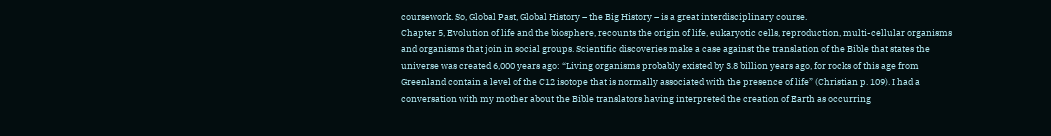coursework. So, Global Past, Global History – the Big History – is a great interdisciplinary course.
Chapter 5, Evolution of life and the biosphere, recounts the origin of life, eukaryotic cells, reproduction, multi-cellular organisms and organisms that join in social groups. Scientific discoveries make a case against the translation of the Bible that states the universe was created 6,000 years ago: “Living organisms probably existed by 3.8 billion years ago, for rocks of this age from Greenland contain a level of the C12 isotope that is normally associated with the presence of life” (Christian p. 109). I had a conversation with my mother about the Bible translators having interpreted the creation of Earth as occurring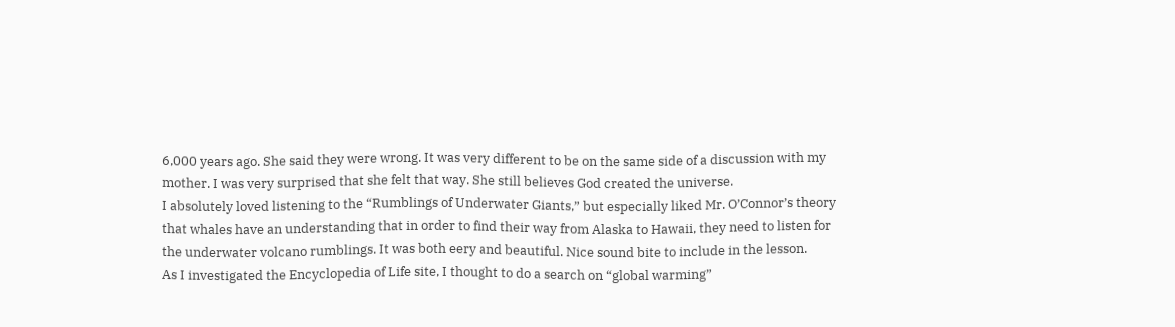6,000 years ago. She said they were wrong. It was very different to be on the same side of a discussion with my mother. I was very surprised that she felt that way. She still believes God created the universe.
I absolutely loved listening to the “Rumblings of Underwater Giants,” but especially liked Mr. O’Connor’s theory that whales have an understanding that in order to find their way from Alaska to Hawaii, they need to listen for the underwater volcano rumblings. It was both eery and beautiful. Nice sound bite to include in the lesson.
As I investigated the Encyclopedia of Life site, I thought to do a search on “global warming”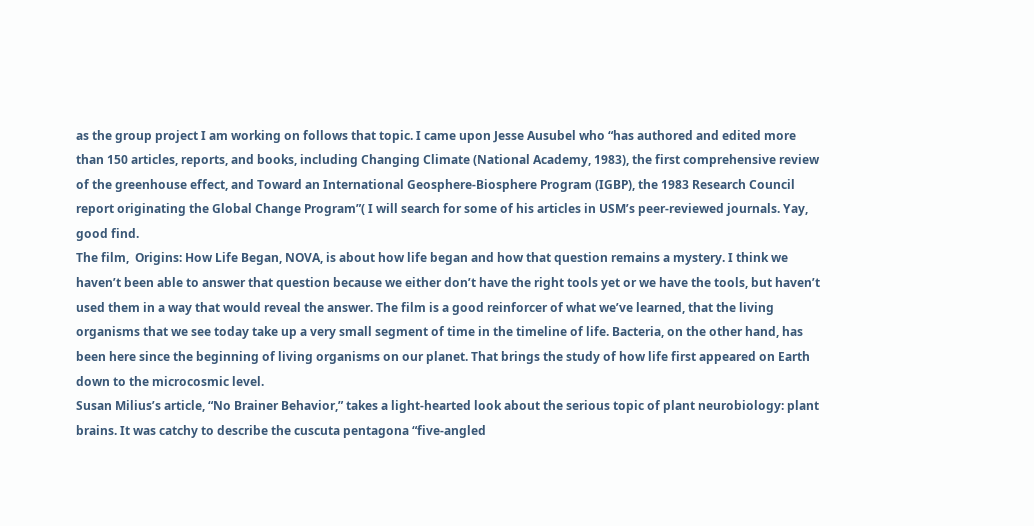as the group project I am working on follows that topic. I came upon Jesse Ausubel who “has authored and edited more than 150 articles, reports, and books, including Changing Climate (National Academy, 1983), the first comprehensive review of the greenhouse effect, and Toward an International Geosphere-Biosphere Program (IGBP), the 1983 Research Council report originating the Global Change Program”( I will search for some of his articles in USM’s peer-reviewed journals. Yay, good find.
The film,  Origins: How Life Began, NOVA, is about how life began and how that question remains a mystery. I think we haven’t been able to answer that question because we either don’t have the right tools yet or we have the tools, but haven’t used them in a way that would reveal the answer. The film is a good reinforcer of what we’ve learned, that the living organisms that we see today take up a very small segment of time in the timeline of life. Bacteria, on the other hand, has been here since the beginning of living organisms on our planet. That brings the study of how life first appeared on Earth down to the microcosmic level.
Susan Milius’s article, “No Brainer Behavior,” takes a light-hearted look about the serious topic of plant neurobiology: plant brains. It was catchy to describe the cuscuta pentagona “five-angled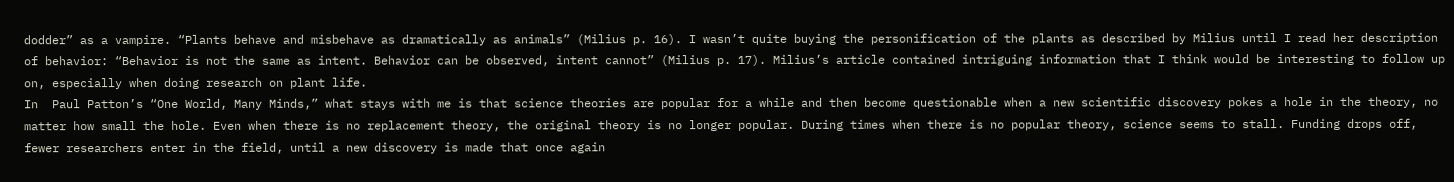dodder” as a vampire. “Plants behave and misbehave as dramatically as animals” (Milius p. 16). I wasn’t quite buying the personification of the plants as described by Milius until I read her description of behavior: “Behavior is not the same as intent. Behavior can be observed, intent cannot” (Milius p. 17). Milius’s article contained intriguing information that I think would be interesting to follow up on, especially when doing research on plant life.
In  Paul Patton’s “One World, Many Minds,” what stays with me is that science theories are popular for a while and then become questionable when a new scientific discovery pokes a hole in the theory, no matter how small the hole. Even when there is no replacement theory, the original theory is no longer popular. During times when there is no popular theory, science seems to stall. Funding drops off, fewer researchers enter in the field, until a new discovery is made that once again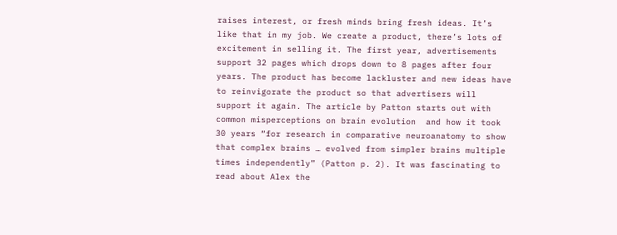raises interest, or fresh minds bring fresh ideas. It’s like that in my job. We create a product, there’s lots of excitement in selling it. The first year, advertisements support 32 pages which drops down to 8 pages after four years. The product has become lackluster and new ideas have to reinvigorate the product so that advertisers will support it again. The article by Patton starts out with common misperceptions on brain evolution  and how it took 30 years “for research in comparative neuroanatomy to show that complex brains … evolved from simpler brains multiple times independently” (Patton p. 2). It was fascinating to read about Alex the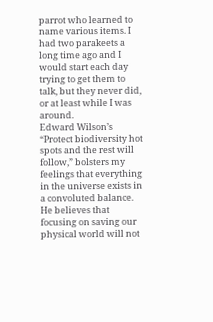parrot who learned to name various items. I had two parakeets a long time ago and I would start each day trying to get them to talk, but they never did, or at least while I was around.
Edward Wilson’s “Protect biodiversity hot spots and the rest will follow,” bolsters my feelings that everything in the universe exists in a convoluted balance. He believes that focusing on saving our physical world will not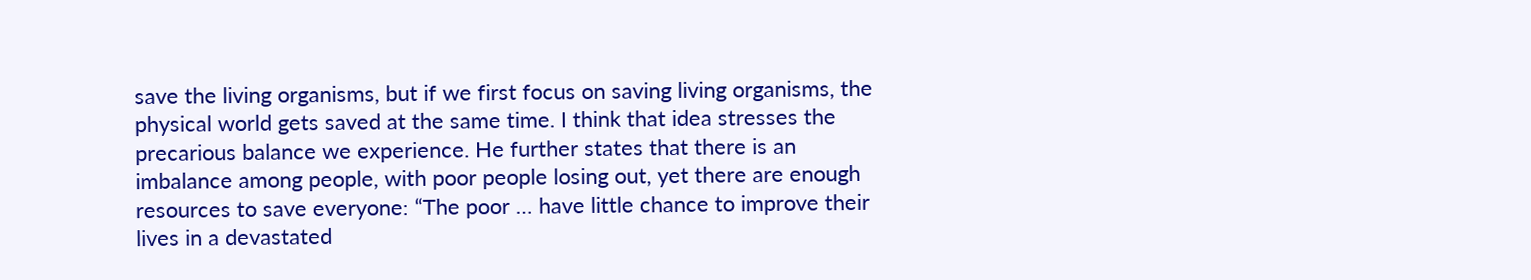save the living organisms, but if we first focus on saving living organisms, the physical world gets saved at the same time. I think that idea stresses the precarious balance we experience. He further states that there is an imbalance among people, with poor people losing out, yet there are enough resources to save everyone: “The poor … have little chance to improve their lives in a devastated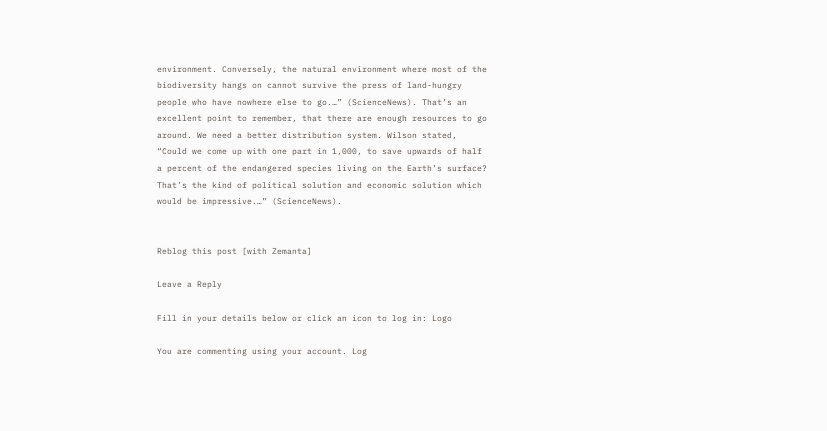environment. Conversely, the natural environment where most of the biodiversity hangs on cannot survive the press of land-hungry people who have nowhere else to go.…” (ScienceNews). That’s an excellent point to remember, that there are enough resources to go around. We need a better distribution system. Wilson stated, “Could we come up with one part in 1,000, to save upwards of half a percent of the endangered species living on the Earth’s surface? That’s the kind of political solution and economic solution which would be impressive.…” (ScienceNews).


Reblog this post [with Zemanta]

Leave a Reply

Fill in your details below or click an icon to log in: Logo

You are commenting using your account. Log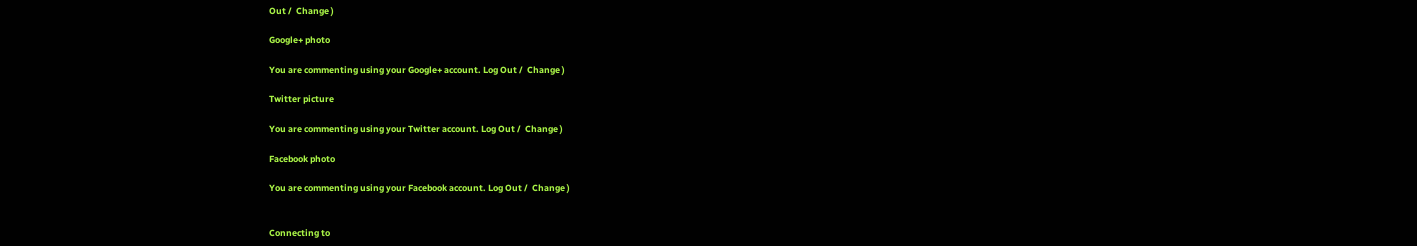Out /  Change )

Google+ photo

You are commenting using your Google+ account. Log Out /  Change )

Twitter picture

You are commenting using your Twitter account. Log Out /  Change )

Facebook photo

You are commenting using your Facebook account. Log Out /  Change )


Connecting to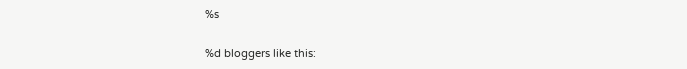%s

%d bloggers like this: